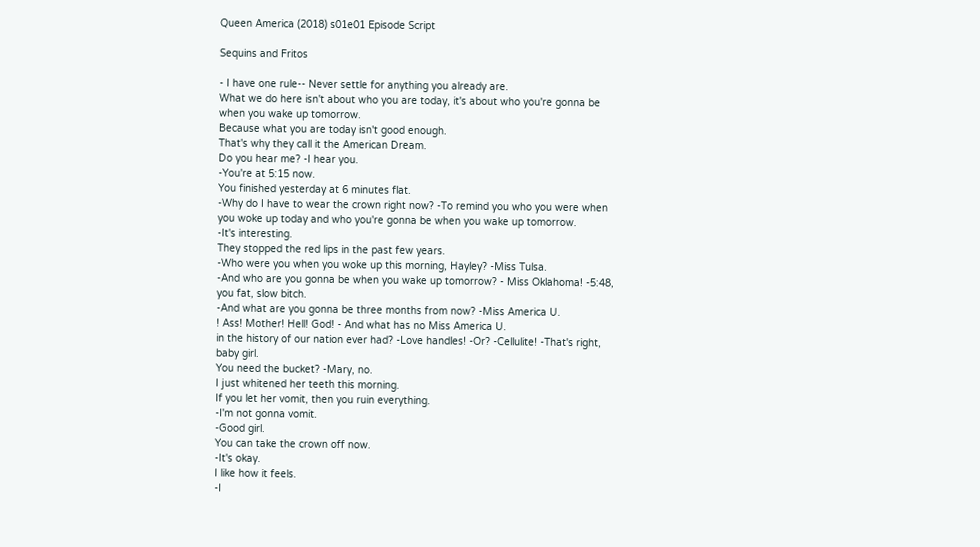Queen America (2018) s01e01 Episode Script

Sequins and Fritos

- I have one rule-- Never settle for anything you already are.
What we do here isn't about who you are today, it's about who you're gonna be when you wake up tomorrow.
Because what you are today isn't good enough.
That's why they call it the American Dream.
Do you hear me? -I hear you.
-You're at 5:15 now.
You finished yesterday at 6 minutes flat.
-Why do I have to wear the crown right now? -To remind you who you were when you woke up today and who you're gonna be when you wake up tomorrow.
-It's interesting.
They stopped the red lips in the past few years.
-Who were you when you woke up this morning, Hayley? -Miss Tulsa.
-And who are you gonna be when you wake up tomorrow? - Miss Oklahoma! -5:48, you fat, slow bitch.
-And what are you gonna be three months from now? -Miss America U.
! Ass! Mother! Hell! God! - And what has no Miss America U.
in the history of our nation ever had? -Love handles! -Or? -Cellulite! -That's right, baby girl.
You need the bucket? -Mary, no.
I just whitened her teeth this morning.
If you let her vomit, then you ruin everything.
-I'm not gonna vomit.
-Good girl.
You can take the crown off now.
-It's okay.
I like how it feels.
-I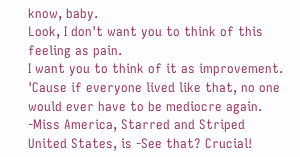know, baby.
Look, I don't want you to think of this feeling as pain.
I want you to think of it as improvement.
'Cause if everyone lived like that, no one would ever have to be mediocre again.
-Miss America, Starred and Striped United States, is -See that? Crucial!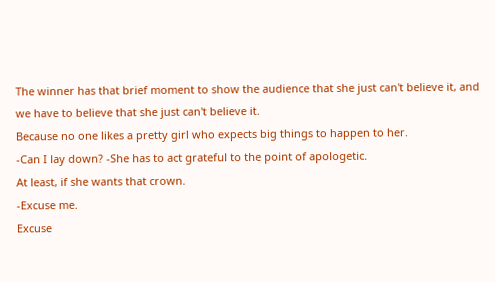The winner has that brief moment to show the audience that she just can't believe it, and we have to believe that she just can't believe it.
Because no one likes a pretty girl who expects big things to happen to her.
-Can I lay down? -She has to act grateful to the point of apologetic.
At least, if she wants that crown.
-Excuse me.
Excuse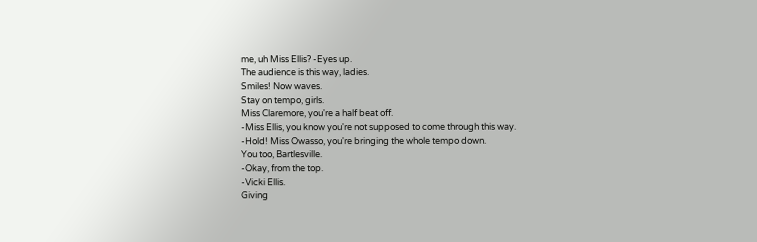me, uh Miss Ellis? -Eyes up.
The audience is this way, ladies.
Smiles! Now waves.
Stay on tempo, girls.
Miss Claremore, you're a half beat off.
-Miss Ellis, you know you're not supposed to come through this way.
-Hold! Miss Owasso, you're bringing the whole tempo down.
You too, Bartlesville.
-Okay, from the top.
-Vicki Ellis.
Giving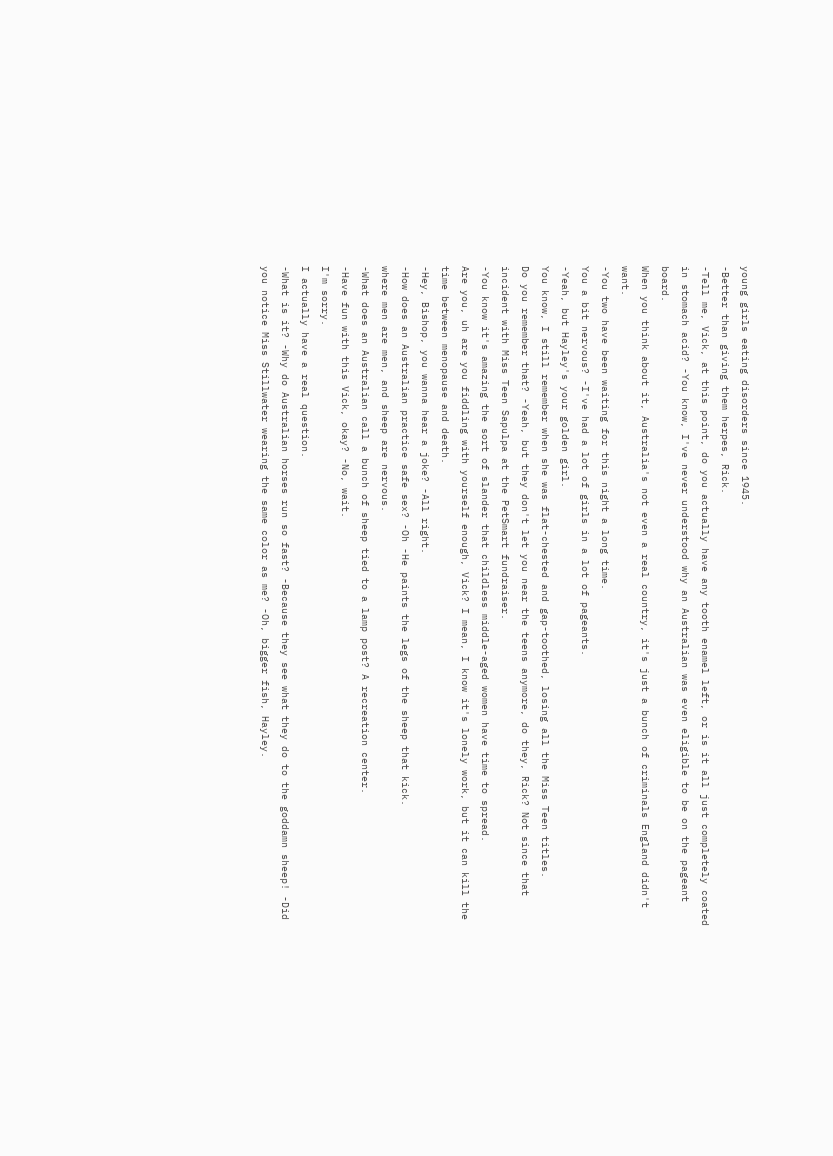young girls eating disorders since 1945.
-Better than giving them herpes, Rick.
-Tell me, Vick, at this point, do you actually have any tooth enamel left, or is it all just completely coated in stomach acid? -You know, I've never understood why an Australian was even eligible to be on the pageant board.
When you think about it, Australia's not even a real country, it's just a bunch of criminals England didn't want.
-You two have been waiting for this night a long time.
You a bit nervous? -I've had a lot of girls in a lot of pageants.
-Yeah, but Hayley's your golden girl.
You know, I still remember when she was flat-chested and gap-toothed, losing all the Miss Teen titles.
Do you remember that? -Yeah, but they don't let you near the teens anymore, do they, Rick? Not since that incident with Miss Teen Sapulpa at the PetSmart fundraiser.
-You know it's amazing the sort of slander that childless middle-aged women have time to spread.
Are you, uh are you fiddling with yourself enough, Vick? I mean, I know it's lonely work, but it can kill the time between menopause and death.
-Hey, Bishop, you wanna hear a joke? -All right.
-How does an Australian practice safe sex? -Oh -He paints the legs of the sheep that kick.
where men are men, and sheep are nervous.
-What does an Australian call a bunch of sheep tied to a lamp post? A recreation center.
-Have fun with this Vick, okay? -No, wait.
I'm sorry.
I actually have a real question.
-What is it? -Why do Australian horses run so fast? -Because they see what they do to the goddamn sheep! -Did you notice Miss Stillwater wearing the same color as me? -Oh, bigger fish, Hayley.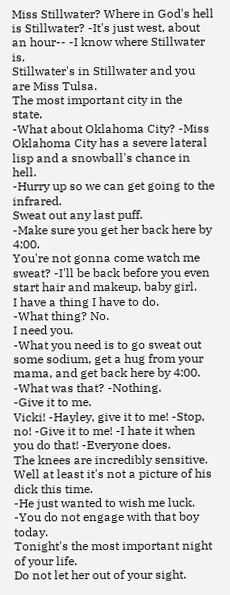Miss Stillwater? Where in God's hell is Stillwater? -It's just west, about an hour-- -I know where Stillwater is.
Stillwater's in Stillwater and you are Miss Tulsa.
The most important city in the state.
-What about Oklahoma City? -Miss Oklahoma City has a severe lateral lisp and a snowball's chance in hell.
-Hurry up so we can get going to the infrared.
Sweat out any last puff.
-Make sure you get her back here by 4:00.
You're not gonna come watch me sweat? -I'll be back before you even start hair and makeup, baby girl.
I have a thing I have to do.
-What thing? No.
I need you.
-What you need is to go sweat out some sodium, get a hug from your mama, and get back here by 4:00.
-What was that? -Nothing.
-Give it to me.
Vicki! -Hayley, give it to me! -Stop, no! -Give it to me! -I hate it when you do that! -Everyone does.
The knees are incredibly sensitive.
Well at least it's not a picture of his dick this time.
-He just wanted to wish me luck.
-You do not engage with that boy today.
Tonight's the most important night of your life.
Do not let her out of your sight.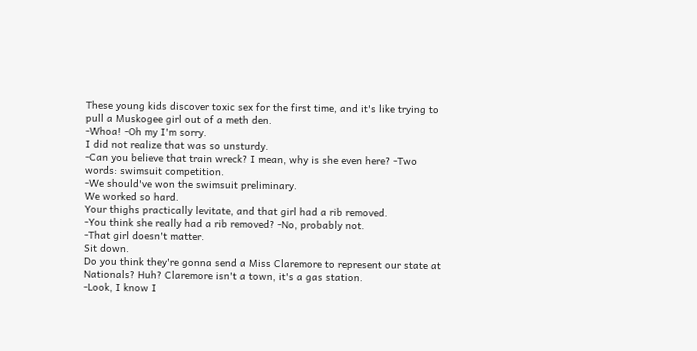These young kids discover toxic sex for the first time, and it's like trying to pull a Muskogee girl out of a meth den.
-Whoa! -Oh my I'm sorry.
I did not realize that was so unsturdy.
-Can you believe that train wreck? I mean, why is she even here? -Two words: swimsuit competition.
-We should've won the swimsuit preliminary.
We worked so hard.
Your thighs practically levitate, and that girl had a rib removed.
-You think she really had a rib removed? -No, probably not.
-That girl doesn't matter.
Sit down.
Do you think they're gonna send a Miss Claremore to represent our state at Nationals? Huh? Claremore isn't a town, it's a gas station.
-Look, I know I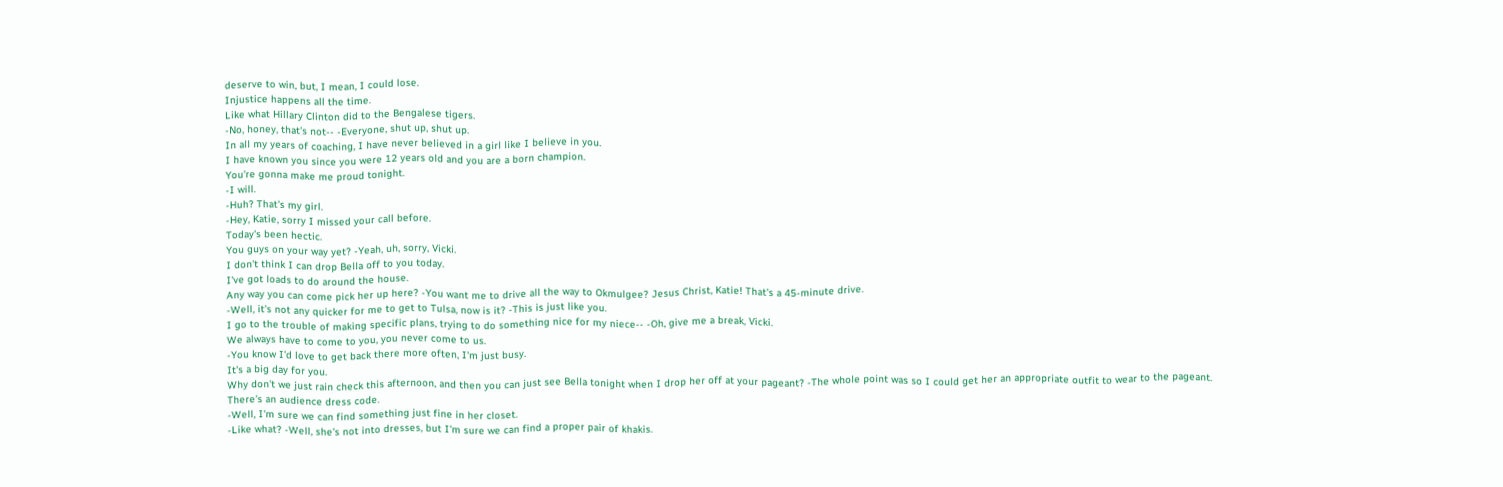deserve to win, but, I mean, I could lose.
Injustice happens all the time.
Like what Hillary Clinton did to the Bengalese tigers.
-No, honey, that's not-- -Everyone, shut up, shut up.
In all my years of coaching, I have never believed in a girl like I believe in you.
I have known you since you were 12 years old and you are a born champion.
You're gonna make me proud tonight.
-I will.
-Huh? That's my girl.
-Hey, Katie, sorry I missed your call before.
Today's been hectic.
You guys on your way yet? -Yeah, uh, sorry, Vicki.
I don't think I can drop Bella off to you today.
I've got loads to do around the house.
Any way you can come pick her up here? -You want me to drive all the way to Okmulgee? Jesus Christ, Katie! That's a 45-minute drive.
-Well, it's not any quicker for me to get to Tulsa, now is it? -This is just like you.
I go to the trouble of making specific plans, trying to do something nice for my niece-- -Oh, give me a break, Vicki.
We always have to come to you, you never come to us.
-You know I'd love to get back there more often, I'm just busy.
It's a big day for you.
Why don't we just rain check this afternoon, and then you can just see Bella tonight when I drop her off at your pageant? -The whole point was so I could get her an appropriate outfit to wear to the pageant.
There's an audience dress code.
-Well, I'm sure we can find something just fine in her closet.
-Like what? -Well, she's not into dresses, but I'm sure we can find a proper pair of khakis.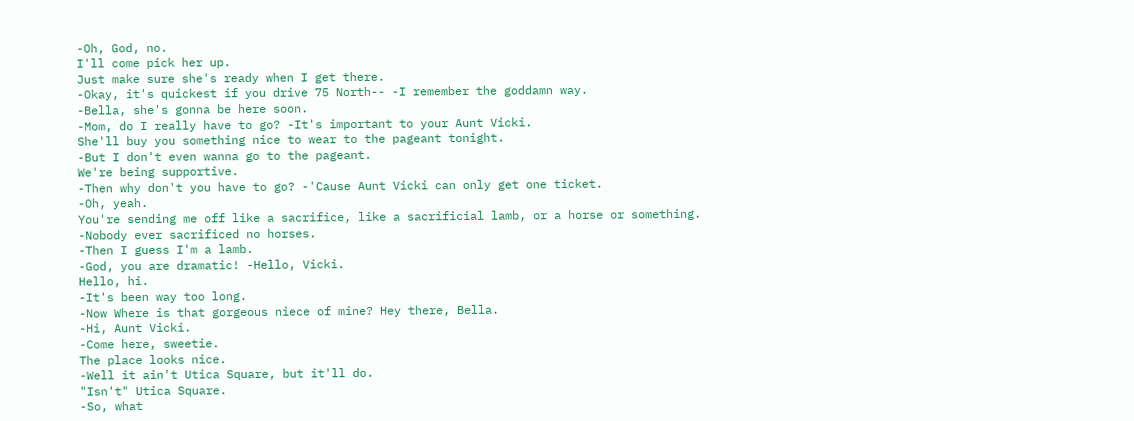-Oh, God, no.
I'll come pick her up.
Just make sure she's ready when I get there.
-Okay, it's quickest if you drive 75 North-- -I remember the goddamn way.
-Bella, she's gonna be here soon.
-Mom, do I really have to go? -It's important to your Aunt Vicki.
She'll buy you something nice to wear to the pageant tonight.
-But I don't even wanna go to the pageant.
We're being supportive.
-Then why don't you have to go? -'Cause Aunt Vicki can only get one ticket.
-Oh, yeah.
You're sending me off like a sacrifice, like a sacrificial lamb, or a horse or something.
-Nobody ever sacrificed no horses.
-Then I guess I'm a lamb.
-God, you are dramatic! -Hello, Vicki.
Hello, hi.
-It's been way too long.
-Now Where is that gorgeous niece of mine? Hey there, Bella.
-Hi, Aunt Vicki.
-Come here, sweetie.
The place looks nice.
-Well it ain't Utica Square, but it'll do.
"Isn't" Utica Square.
-So, what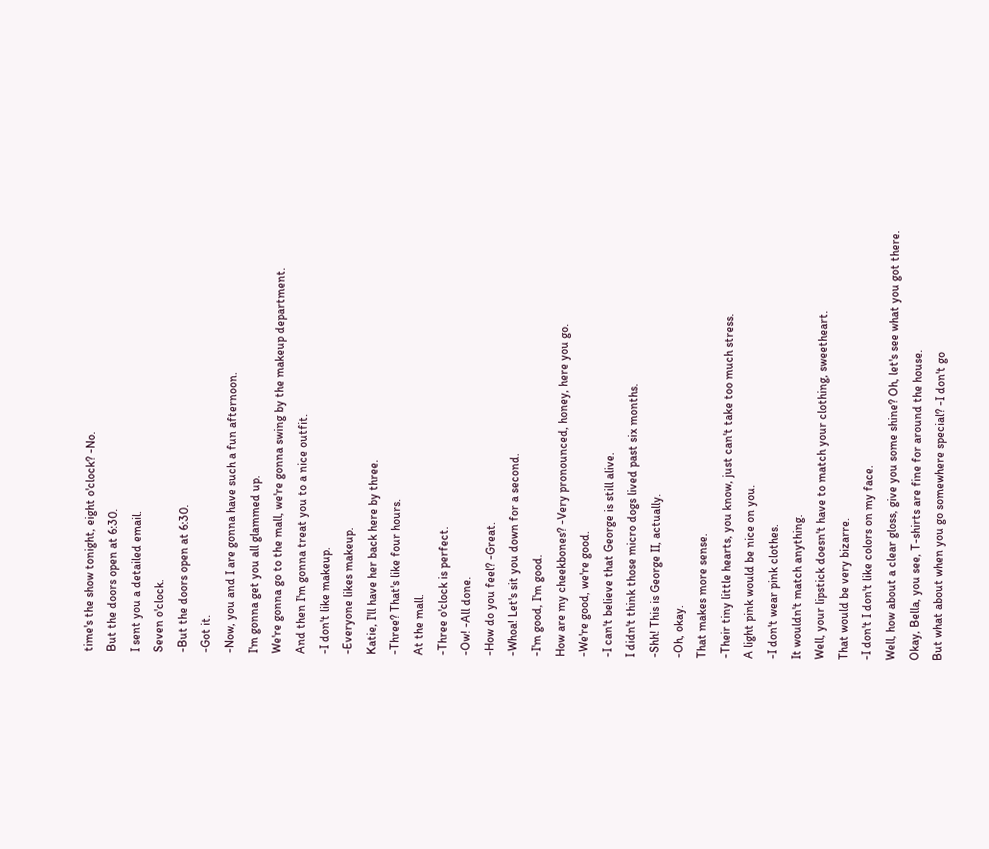time's the show tonight, eight o'clock? -No.
But the doors open at 6:30.
I sent you a detailed email.
Seven o'clock.
-But the doors open at 6:30.
-Got it.
-Now, you and I are gonna have such a fun afternoon.
I'm gonna get you all glammed up.
We're gonna go to the mall, we're gonna swing by the makeup department.
And then I'm gonna treat you to a nice outfit.
-I don't like makeup.
-Everyone likes makeup.
Katie, I'll have her back here by three.
-Three? That's like four hours.
At the mall.
-Three o'clock is perfect.
-Ow! -All done.
-How do you feel? -Great.
-Whoa! Let's sit you down for a second.
-I'm good, I'm good.
How are my cheekbones? -Very pronounced, honey, here you go.
-We're good, we're good.
-I can't believe that George is still alive.
I didn't think those micro dogs lived past six months.
-Shh! This is George II, actually.
-Oh, okay.
That makes more sense.
-Their tiny little hearts, you know, just can't take too much stress.
A light pink would be nice on you.
-I don't wear pink clothes.
It wouldn't match anything.
Well, your lipstick doesn't have to match your clothing, sweetheart.
That would be very bizarre.
-I don't I don't like colors on my face.
Well, how about a clear gloss, give you some shine? Oh, let's see what you got there.
Okay, Bella, you see, T-shirts are fine for around the house.
But what about when you go somewhere special? -I don't go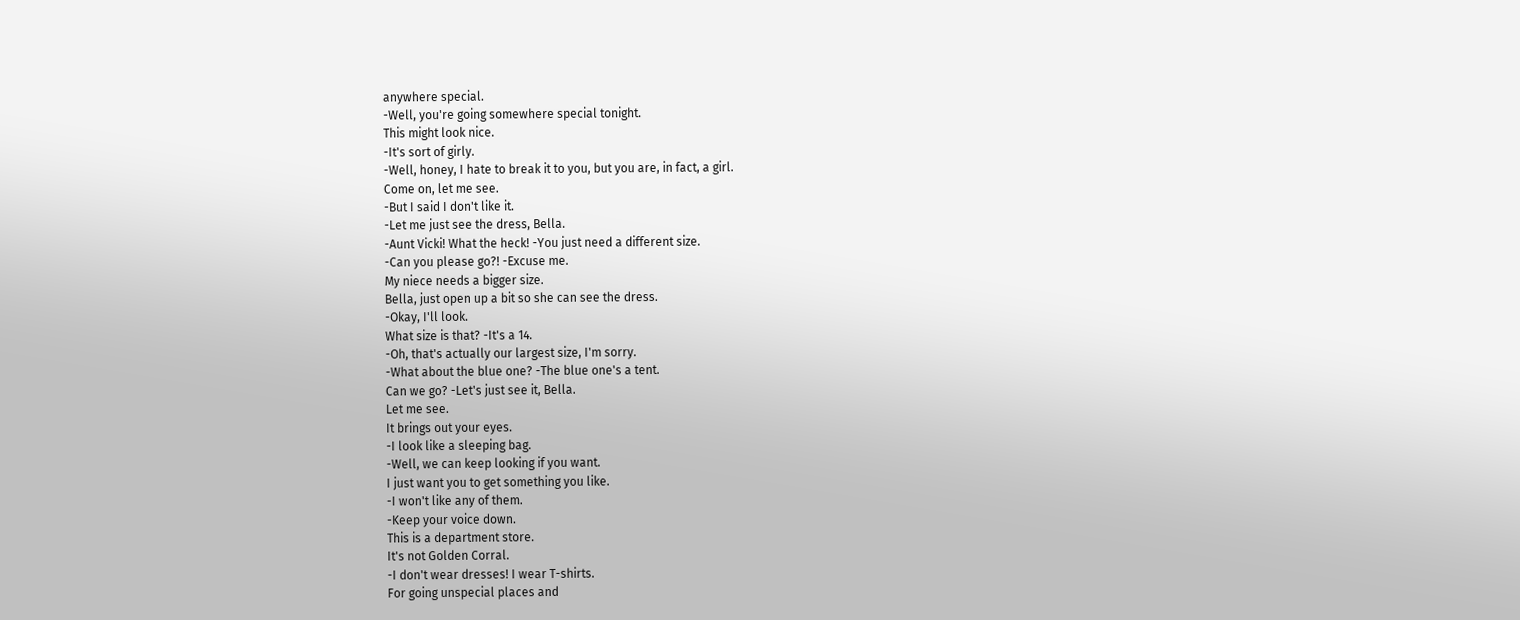anywhere special.
-Well, you're going somewhere special tonight.
This might look nice.
-It's sort of girly.
-Well, honey, I hate to break it to you, but you are, in fact, a girl.
Come on, let me see.
-But I said I don't like it.
-Let me just see the dress, Bella.
-Aunt Vicki! What the heck! -You just need a different size.
-Can you please go?! -Excuse me.
My niece needs a bigger size.
Bella, just open up a bit so she can see the dress.
-Okay, I'll look.
What size is that? -It's a 14.
-Oh, that's actually our largest size, I'm sorry.
-What about the blue one? -The blue one's a tent.
Can we go? -Let's just see it, Bella.
Let me see.
It brings out your eyes.
-I look like a sleeping bag.
-Well, we can keep looking if you want.
I just want you to get something you like.
-I won't like any of them.
-Keep your voice down.
This is a department store.
It's not Golden Corral.
-I don't wear dresses! I wear T-shirts.
For going unspecial places and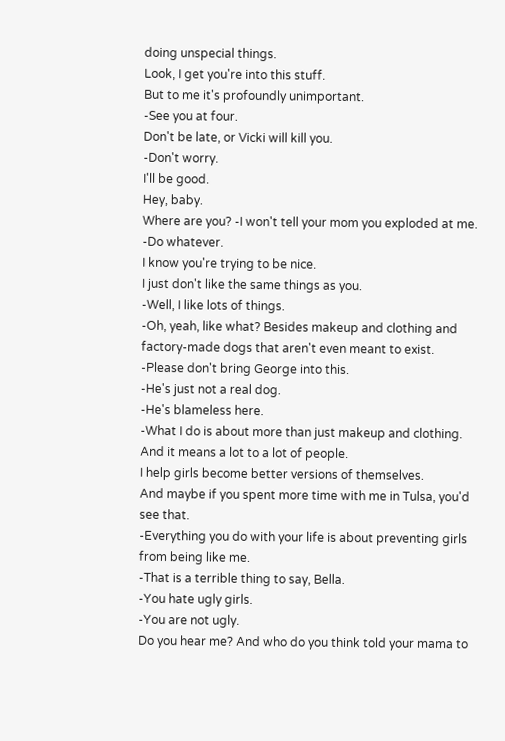doing unspecial things.
Look, I get you're into this stuff.
But to me it's profoundly unimportant.
-See you at four.
Don't be late, or Vicki will kill you.
-Don't worry.
I'll be good.
Hey, baby.
Where are you? -I won't tell your mom you exploded at me.
-Do whatever.
I know you're trying to be nice.
I just don't like the same things as you.
-Well, I like lots of things.
-Oh, yeah, like what? Besides makeup and clothing and factory-made dogs that aren't even meant to exist.
-Please don't bring George into this.
-He's just not a real dog.
-He's blameless here.
-What I do is about more than just makeup and clothing.
And it means a lot to a lot of people.
I help girls become better versions of themselves.
And maybe if you spent more time with me in Tulsa, you'd see that.
-Everything you do with your life is about preventing girls from being like me.
-That is a terrible thing to say, Bella.
-You hate ugly girls.
-You are not ugly.
Do you hear me? And who do you think told your mama to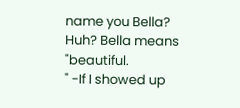name you Bella? Huh? Bella means "beautiful.
" -If I showed up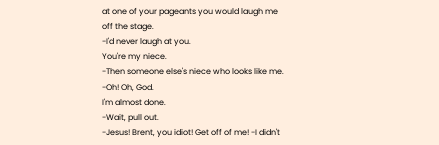at one of your pageants you would laugh me off the stage.
-I'd never laugh at you.
You're my niece.
-Then someone else's niece who looks like me.
-Oh! Oh, God.
I'm almost done.
-Wait, pull out.
-Jesus! Brent, you idiot! Get off of me! -I didn't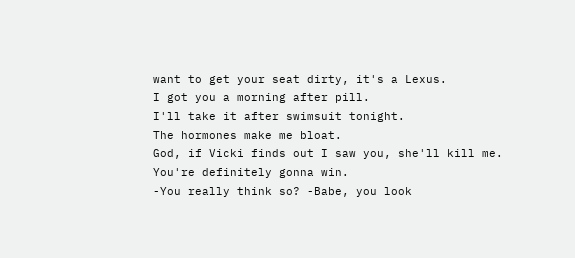want to get your seat dirty, it's a Lexus.
I got you a morning after pill.
I'll take it after swimsuit tonight.
The hormones make me bloat.
God, if Vicki finds out I saw you, she'll kill me.
You're definitely gonna win.
-You really think so? -Babe, you look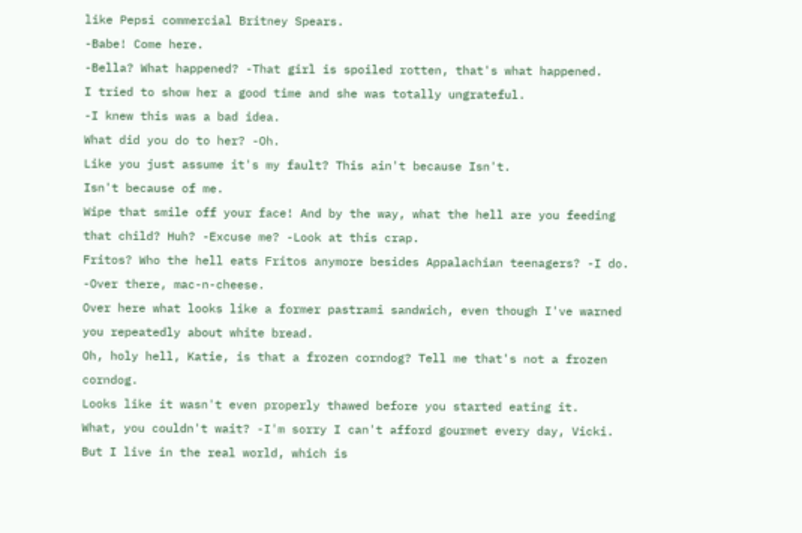like Pepsi commercial Britney Spears.
-Babe! Come here.
-Bella? What happened? -That girl is spoiled rotten, that's what happened.
I tried to show her a good time and she was totally ungrateful.
-I knew this was a bad idea.
What did you do to her? -Oh.
Like you just assume it's my fault? This ain't because Isn't.
Isn't because of me.
Wipe that smile off your face! And by the way, what the hell are you feeding that child? Huh? -Excuse me? -Look at this crap.
Fritos? Who the hell eats Fritos anymore besides Appalachian teenagers? -I do.
-Over there, mac-n-cheese.
Over here what looks like a former pastrami sandwich, even though I've warned you repeatedly about white bread.
Oh, holy hell, Katie, is that a frozen corndog? Tell me that's not a frozen corndog.
Looks like it wasn't even properly thawed before you started eating it.
What, you couldn't wait? -I'm sorry I can't afford gourmet every day, Vicki.
But I live in the real world, which is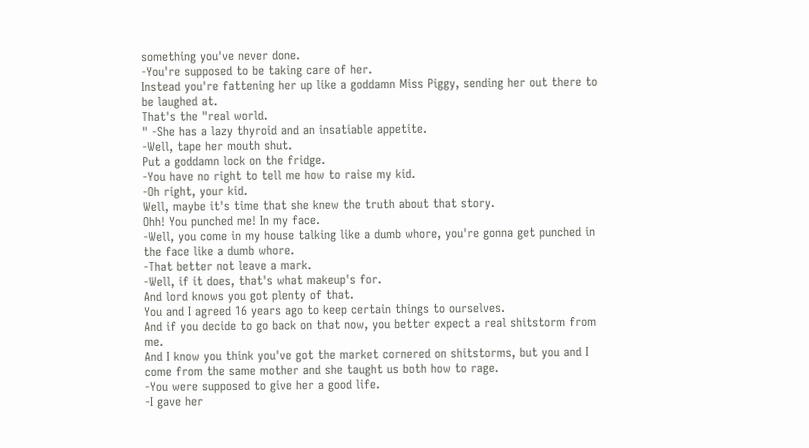something you've never done.
-You're supposed to be taking care of her.
Instead you're fattening her up like a goddamn Miss Piggy, sending her out there to be laughed at.
That's the "real world.
" -She has a lazy thyroid and an insatiable appetite.
-Well, tape her mouth shut.
Put a goddamn lock on the fridge.
-You have no right to tell me how to raise my kid.
-Oh right, your kid.
Well, maybe it's time that she knew the truth about that story.
Ohh! You punched me! In my face.
-Well, you come in my house talking like a dumb whore, you're gonna get punched in the face like a dumb whore.
-That better not leave a mark.
-Well, if it does, that's what makeup's for.
And lord knows you got plenty of that.
You and I agreed 16 years ago to keep certain things to ourselves.
And if you decide to go back on that now, you better expect a real shitstorm from me.
And I know you think you've got the market cornered on shitstorms, but you and I come from the same mother and she taught us both how to rage.
-You were supposed to give her a good life.
-I gave her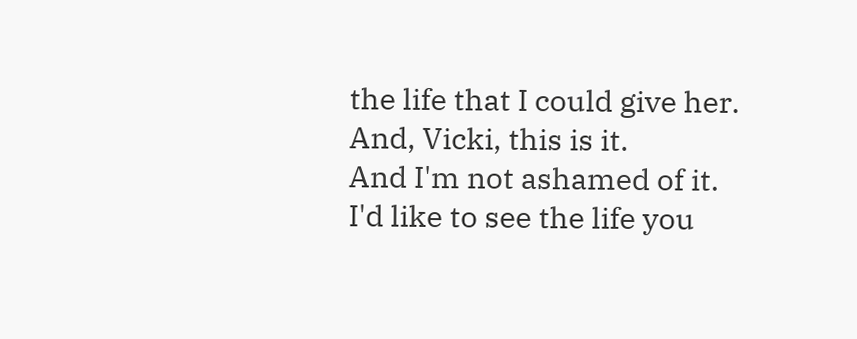the life that I could give her.
And, Vicki, this is it.
And I'm not ashamed of it.
I'd like to see the life you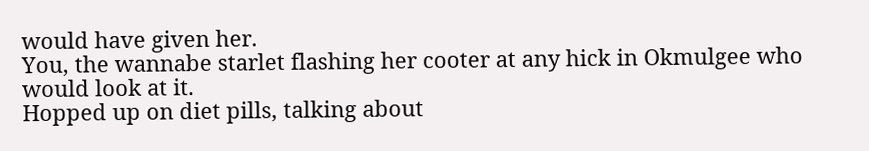would have given her.
You, the wannabe starlet flashing her cooter at any hick in Okmulgee who would look at it.
Hopped up on diet pills, talking about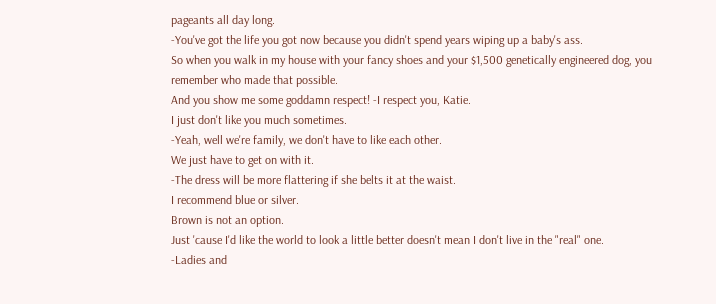pageants all day long.
-You've got the life you got now because you didn't spend years wiping up a baby's ass.
So when you walk in my house with your fancy shoes and your $1,500 genetically engineered dog, you remember who made that possible.
And you show me some goddamn respect! -I respect you, Katie.
I just don't like you much sometimes.
-Yeah, well we're family, we don't have to like each other.
We just have to get on with it.
-The dress will be more flattering if she belts it at the waist.
I recommend blue or silver.
Brown is not an option.
Just 'cause I'd like the world to look a little better doesn't mean I don't live in the "real" one.
-Ladies and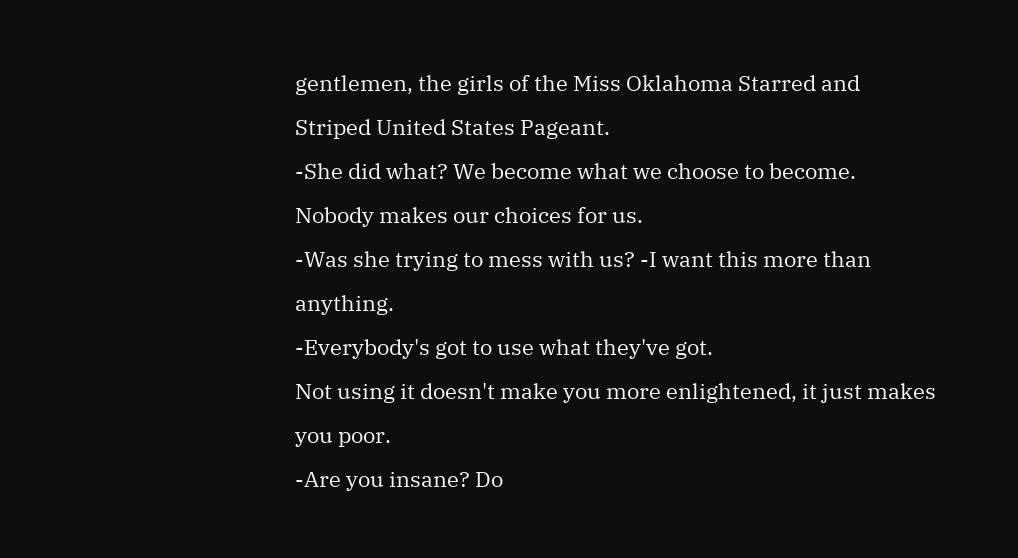gentlemen, the girls of the Miss Oklahoma Starred and Striped United States Pageant.
-She did what? We become what we choose to become.
Nobody makes our choices for us.
-Was she trying to mess with us? -I want this more than anything.
-Everybody's got to use what they've got.
Not using it doesn't make you more enlightened, it just makes you poor.
-Are you insane? Do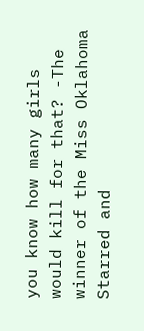you know how many girls would kill for that? -The winner of the Miss Oklahoma Starred and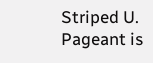Striped U.
Pageant is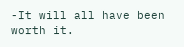-It will all have been worth it.